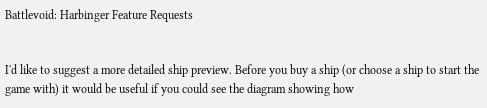Battlevoid: Harbinger Feature Requests


I'd like to suggest a more detailed ship preview. Before you buy a ship (or choose a ship to start the game with) it would be useful if you could see the diagram showing how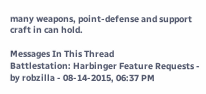many weapons, point-defense and support craft in can hold.

Messages In This Thread
Battlestation: Harbinger Feature Requests - by robzilla - 08-14-2015, 06:37 PM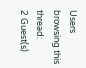Users browsing this thread:
2 Guest(s)